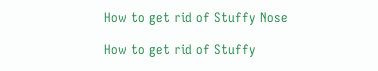How to get rid of Stuffy Nose

How to get rid of Stuffy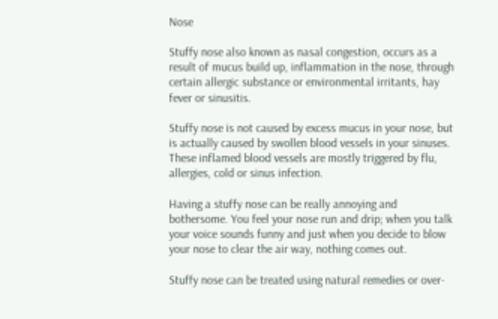Nose

Stuffy nose also known as nasal congestion, occurs as a result of mucus build up, inflammation in the nose, through certain allergic substance or environmental irritants, hay fever or sinusitis.

Stuffy nose is not caused by excess mucus in your nose, but is actually caused by swollen blood vessels in your sinuses. These inflamed blood vessels are mostly triggered by flu, allergies, cold or sinus infection.

Having a stuffy nose can be really annoying and bothersome. You feel your nose run and drip; when you talk your voice sounds funny and just when you decide to blow your nose to clear the air way, nothing comes out.

Stuffy nose can be treated using natural remedies or over-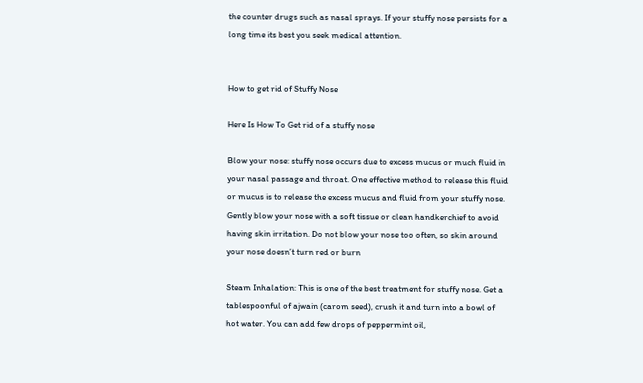the counter drugs such as nasal sprays. If your stuffy nose persists for a long time its best you seek medical attention.


How to get rid of Stuffy Nose

Here Is How To Get rid of a stuffy nose

Blow your nose: stuffy nose occurs due to excess mucus or much fluid in your nasal passage and throat. One effective method to release this fluid or mucus is to release the excess mucus and fluid from your stuffy nose. Gently blow your nose with a soft tissue or clean handkerchief to avoid having skin irritation. Do not blow your nose too often, so skin around your nose doesn’t turn red or burn

Steam Inhalation: This is one of the best treatment for stuffy nose. Get a tablespoonful of ajwain (carom seed), crush it and turn into a bowl of hot water. You can add few drops of peppermint oil,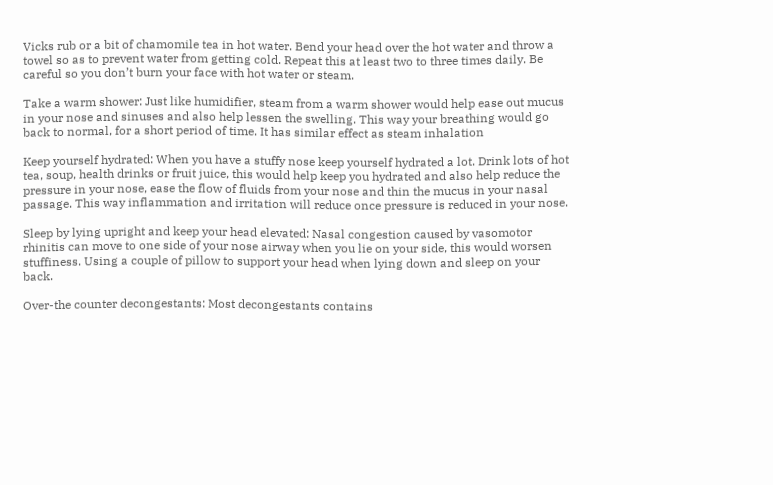Vicks rub or a bit of chamomile tea in hot water. Bend your head over the hot water and throw a towel so as to prevent water from getting cold. Repeat this at least two to three times daily. Be careful so you don’t burn your face with hot water or steam.

Take a warm shower: Just like humidifier, steam from a warm shower would help ease out mucus in your nose and sinuses and also help lessen the swelling. This way your breathing would go back to normal, for a short period of time. It has similar effect as steam inhalation

Keep yourself hydrated: When you have a stuffy nose keep yourself hydrated a lot. Drink lots of hot tea, soup, health drinks or fruit juice, this would help keep you hydrated and also help reduce the pressure in your nose, ease the flow of fluids from your nose and thin the mucus in your nasal passage. This way inflammation and irritation will reduce once pressure is reduced in your nose.

Sleep by lying upright and keep your head elevated: Nasal congestion caused by vasomotor rhinitis can move to one side of your nose airway when you lie on your side, this would worsen stuffiness. Using a couple of pillow to support your head when lying down and sleep on your back.

Over-the counter decongestants: Most decongestants contains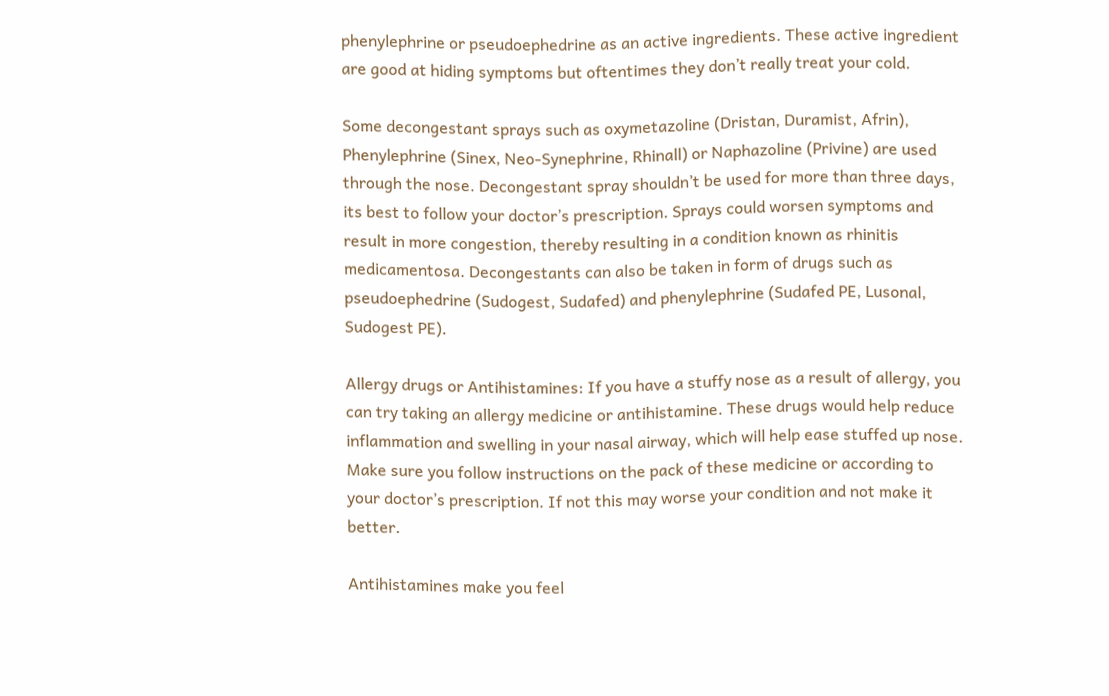phenylephrine or pseudoephedrine as an active ingredients. These active ingredient are good at hiding symptoms but oftentimes they don’t really treat your cold.

Some decongestant sprays such as oxymetazoline (Dristan, Duramist, Afrin), Phenylephrine (Sinex, Neo-Synephrine, Rhinall) or Naphazoline (Privine) are used through the nose. Decongestant spray shouldn’t be used for more than three days, its best to follow your doctor’s prescription. Sprays could worsen symptoms and result in more congestion, thereby resulting in a condition known as rhinitis medicamentosa. Decongestants can also be taken in form of drugs such as pseudoephedrine (Sudogest, Sudafed) and phenylephrine (Sudafed PE, Lusonal, Sudogest PE).

Allergy drugs or Antihistamines: If you have a stuffy nose as a result of allergy, you can try taking an allergy medicine or antihistamine. These drugs would help reduce inflammation and swelling in your nasal airway, which will help ease stuffed up nose. Make sure you follow instructions on the pack of these medicine or according to your doctor’s prescription. If not this may worse your condition and not make it better.

Antihistamines make you feel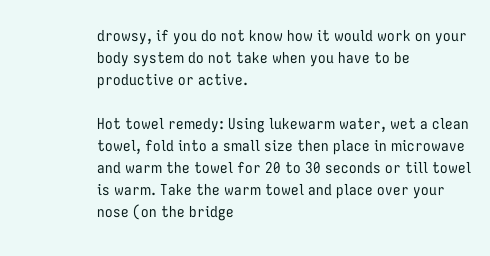drowsy, if you do not know how it would work on your body system do not take when you have to be productive or active.

Hot towel remedy: Using lukewarm water, wet a clean towel, fold into a small size then place in microwave and warm the towel for 20 to 30 seconds or till towel is warm. Take the warm towel and place over your nose (on the bridge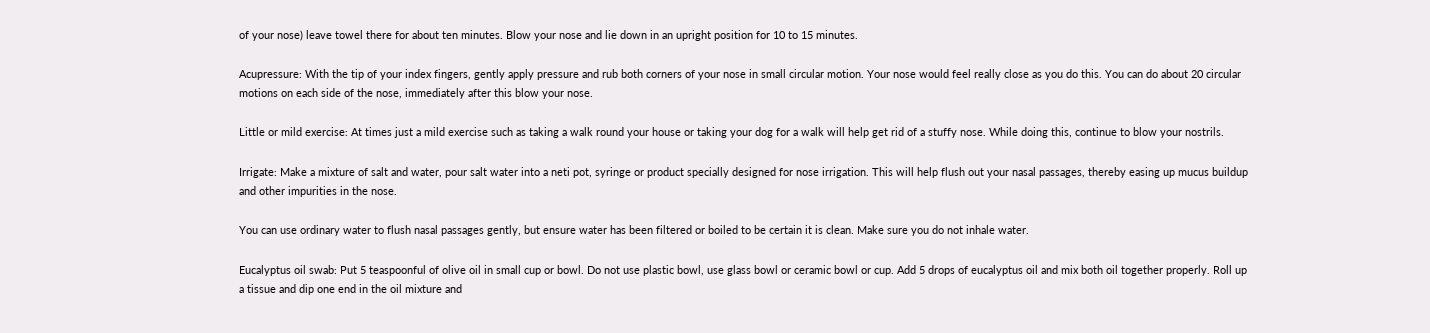of your nose) leave towel there for about ten minutes. Blow your nose and lie down in an upright position for 10 to 15 minutes.

Acupressure: With the tip of your index fingers, gently apply pressure and rub both corners of your nose in small circular motion. Your nose would feel really close as you do this. You can do about 20 circular motions on each side of the nose, immediately after this blow your nose.

Little or mild exercise: At times just a mild exercise such as taking a walk round your house or taking your dog for a walk will help get rid of a stuffy nose. While doing this, continue to blow your nostrils.

Irrigate: Make a mixture of salt and water, pour salt water into a neti pot, syringe or product specially designed for nose irrigation. This will help flush out your nasal passages, thereby easing up mucus buildup and other impurities in the nose.

You can use ordinary water to flush nasal passages gently, but ensure water has been filtered or boiled to be certain it is clean. Make sure you do not inhale water.

Eucalyptus oil swab: Put 5 teaspoonful of olive oil in small cup or bowl. Do not use plastic bowl, use glass bowl or ceramic bowl or cup. Add 5 drops of eucalyptus oil and mix both oil together properly. Roll up a tissue and dip one end in the oil mixture and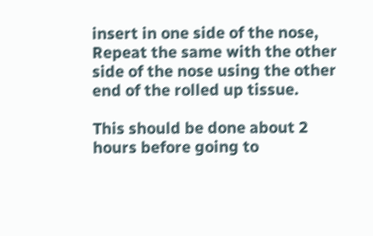insert in one side of the nose, Repeat the same with the other side of the nose using the other end of the rolled up tissue.

This should be done about 2 hours before going to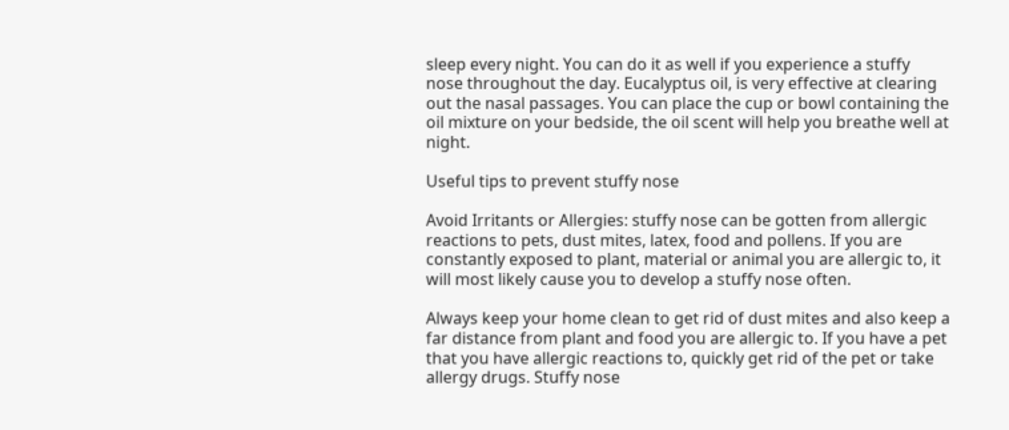sleep every night. You can do it as well if you experience a stuffy nose throughout the day. Eucalyptus oil, is very effective at clearing out the nasal passages. You can place the cup or bowl containing the oil mixture on your bedside, the oil scent will help you breathe well at night.

Useful tips to prevent stuffy nose

Avoid Irritants or Allergies: stuffy nose can be gotten from allergic reactions to pets, dust mites, latex, food and pollens. If you are constantly exposed to plant, material or animal you are allergic to, it will most likely cause you to develop a stuffy nose often.

Always keep your home clean to get rid of dust mites and also keep a far distance from plant and food you are allergic to. If you have a pet that you have allergic reactions to, quickly get rid of the pet or take allergy drugs. Stuffy nose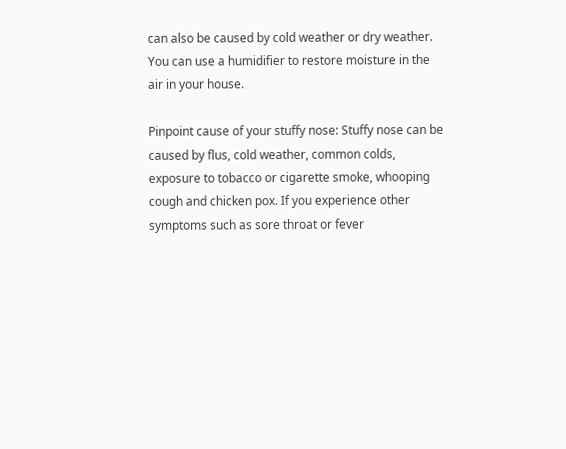can also be caused by cold weather or dry weather. You can use a humidifier to restore moisture in the air in your house.

Pinpoint cause of your stuffy nose: Stuffy nose can be caused by flus, cold weather, common colds, exposure to tobacco or cigarette smoke, whooping cough and chicken pox. If you experience other symptoms such as sore throat or fever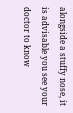alongside a stuffy nose, it is advisable you see your doctor to know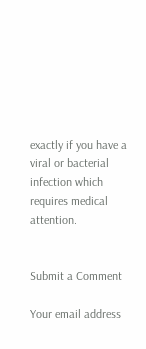exactly if you have a viral or bacterial infection which requires medical attention.


Submit a Comment

Your email address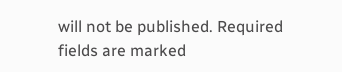will not be published. Required fields are marked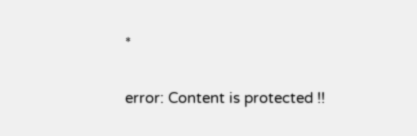*

error: Content is protected !!